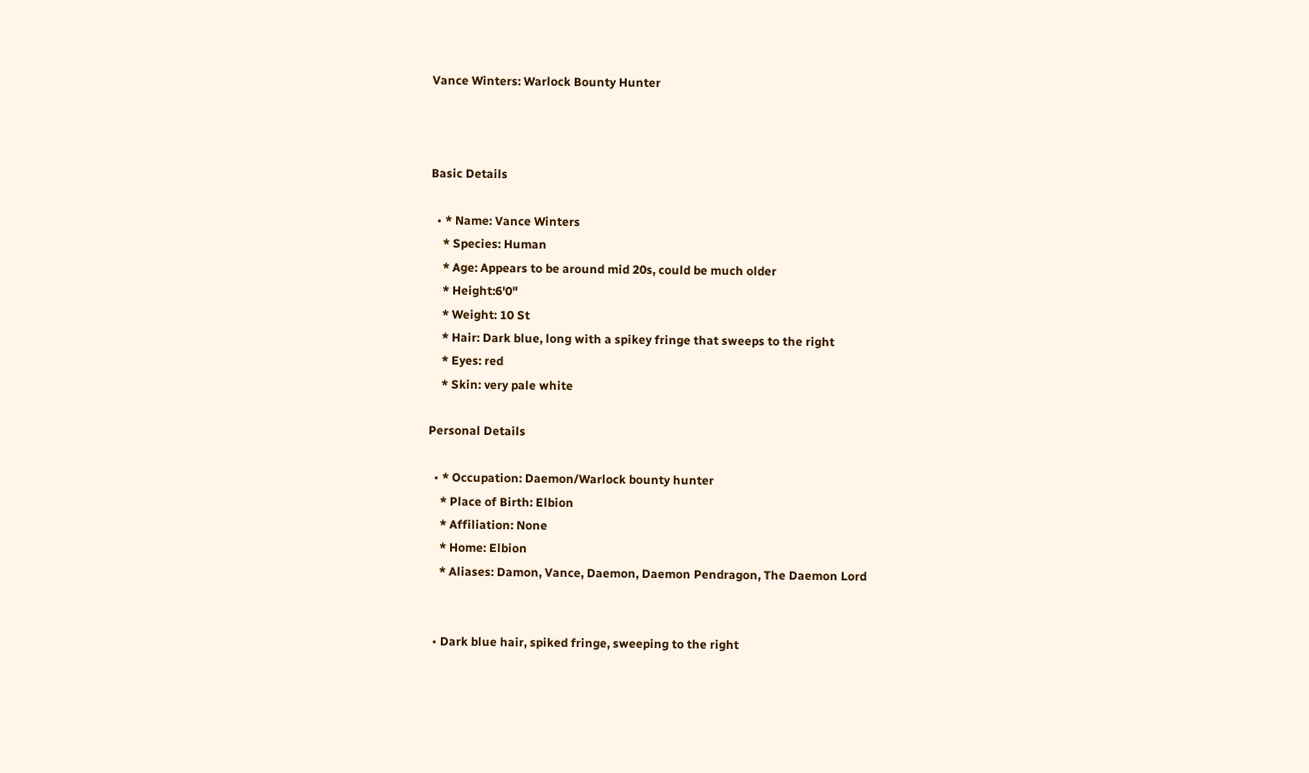Vance Winters: Warlock Bounty Hunter



Basic Details

  • * Name: Vance Winters
    * Species: Human
    * Age: Appears to be around mid 20s, could be much older
    * Height:6'0"
    * Weight: 10 St
    * Hair: Dark blue, long with a spikey fringe that sweeps to the right
    * Eyes: red
    * Skin: very pale white

Personal Details

  • * Occupation: Daemon/Warlock bounty hunter
    * Place of Birth: Elbion
    * Affiliation: None
    * Home: Elbion
    * Aliases: Damon, Vance, Daemon, Daemon Pendragon, The Daemon Lord


  • Dark blue hair, spiked fringe, sweeping to the right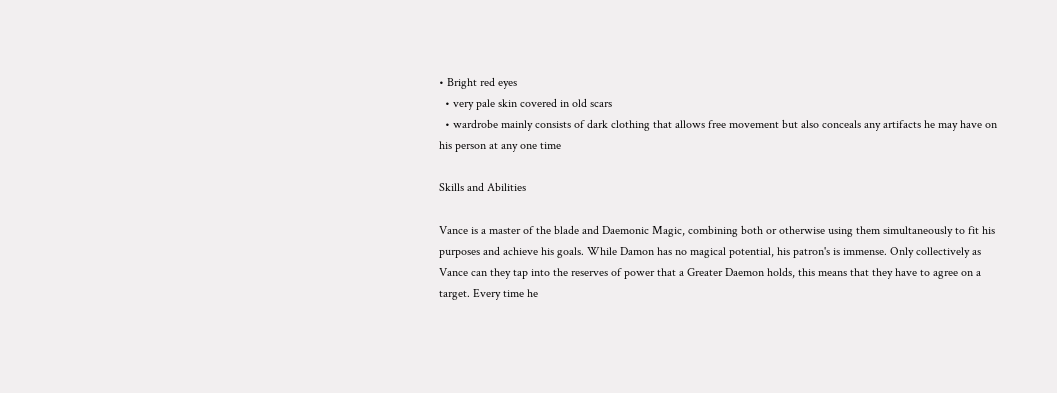• Bright red eyes
  • very pale skin covered in old scars
  • wardrobe mainly consists of dark clothing that allows free movement but also conceals any artifacts he may have on his person at any one time

Skills and Abilities

Vance is a master of the blade and Daemonic Magic, combining both or otherwise using them simultaneously to fit his purposes and achieve his goals. While Damon has no magical potential, his patron's is immense. Only collectively as Vance can they tap into the reserves of power that a Greater Daemon holds, this means that they have to agree on a target. Every time he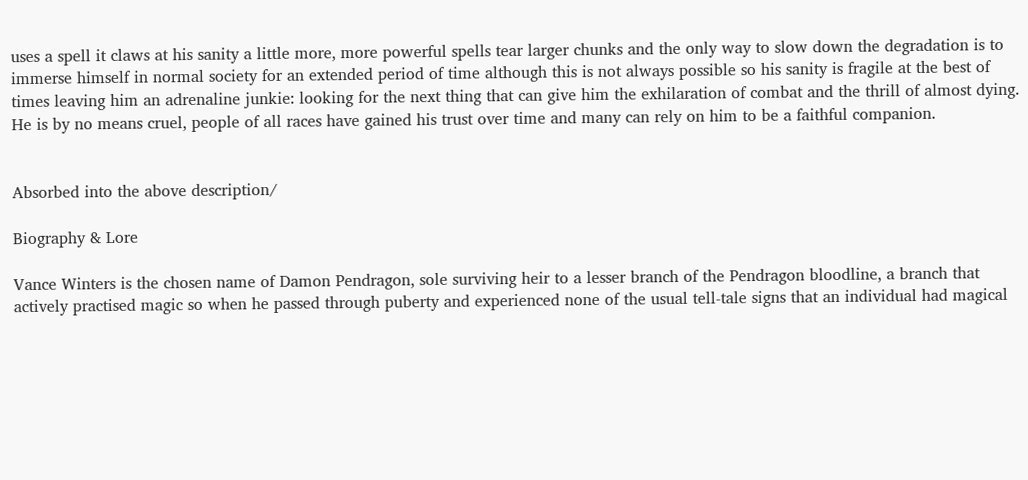uses a spell it claws at his sanity a little more, more powerful spells tear larger chunks and the only way to slow down the degradation is to immerse himself in normal society for an extended period of time although this is not always possible so his sanity is fragile at the best of times leaving him an adrenaline junkie: looking for the next thing that can give him the exhilaration of combat and the thrill of almost dying. He is by no means cruel, people of all races have gained his trust over time and many can rely on him to be a faithful companion.


Absorbed into the above description/

Biography & Lore

Vance Winters is the chosen name of Damon Pendragon, sole surviving heir to a lesser branch of the Pendragon bloodline, a branch that actively practised magic so when he passed through puberty and experienced none of the usual tell-tale signs that an individual had magical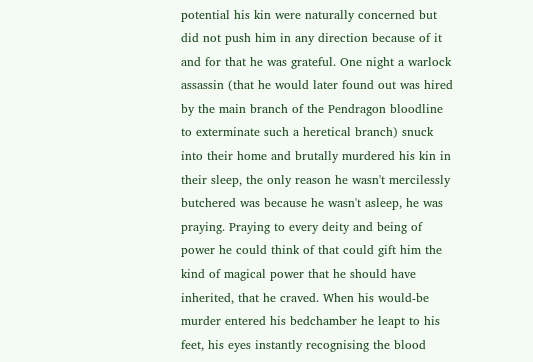potential his kin were naturally concerned but did not push him in any direction because of it and for that he was grateful. One night a warlock assassin (that he would later found out was hired by the main branch of the Pendragon bloodline to exterminate such a heretical branch) snuck into their home and brutally murdered his kin in their sleep, the only reason he wasn't mercilessly butchered was because he wasn't asleep, he was praying. Praying to every deity and being of power he could think of that could gift him the kind of magical power that he should have inherited, that he craved. When his would-be murder entered his bedchamber he leapt to his feet, his eyes instantly recognising the blood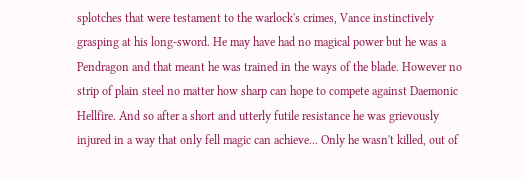splotches that were testament to the warlock's crimes, Vance instinctively grasping at his long-sword. He may have had no magical power but he was a Pendragon and that meant he was trained in the ways of the blade. However no strip of plain steel no matter how sharp can hope to compete against Daemonic Hellfire. And so after a short and utterly futile resistance he was grievously injured in a way that only fell magic can achieve... Only he wasn't killed, out of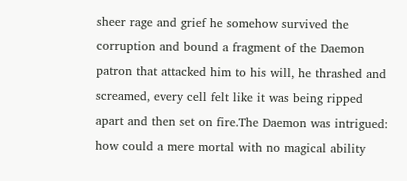sheer rage and grief he somehow survived the corruption and bound a fragment of the Daemon patron that attacked him to his will, he thrashed and screamed, every cell felt like it was being ripped apart and then set on fire.The Daemon was intrigued: how could a mere mortal with no magical ability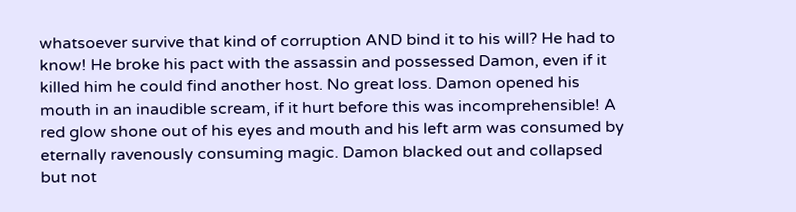whatsoever survive that kind of corruption AND bind it to his will? He had to know! He broke his pact with the assassin and possessed Damon, even if it killed him he could find another host. No great loss. Damon opened his mouth in an inaudible scream, if it hurt before this was incomprehensible! A red glow shone out of his eyes and mouth and his left arm was consumed by eternally ravenously consuming magic. Damon blacked out and collapsed but not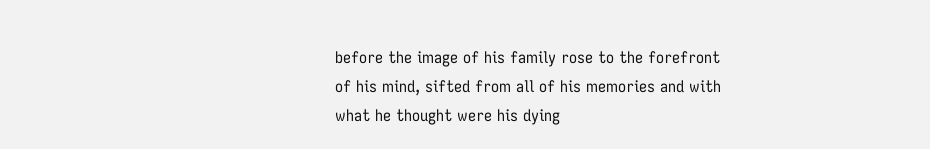before the image of his family rose to the forefront of his mind, sifted from all of his memories and with what he thought were his dying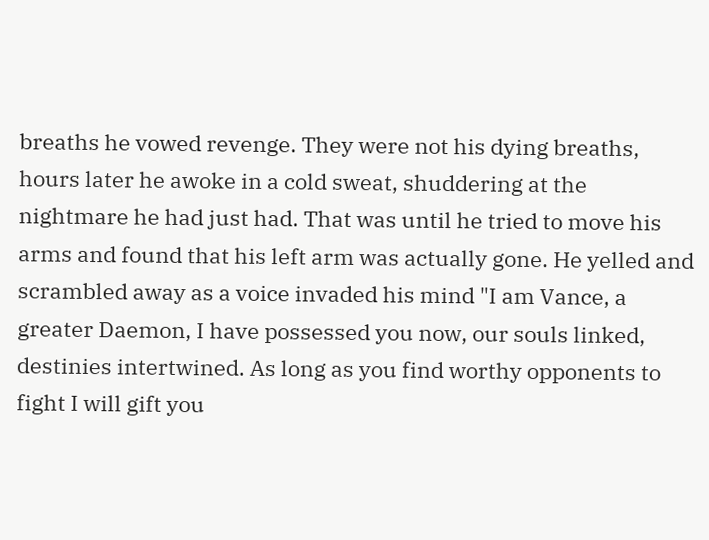breaths he vowed revenge. They were not his dying breaths, hours later he awoke in a cold sweat, shuddering at the nightmare he had just had. That was until he tried to move his arms and found that his left arm was actually gone. He yelled and scrambled away as a voice invaded his mind "I am Vance, a greater Daemon, I have possessed you now, our souls linked, destinies intertwined. As long as you find worthy opponents to fight I will gift you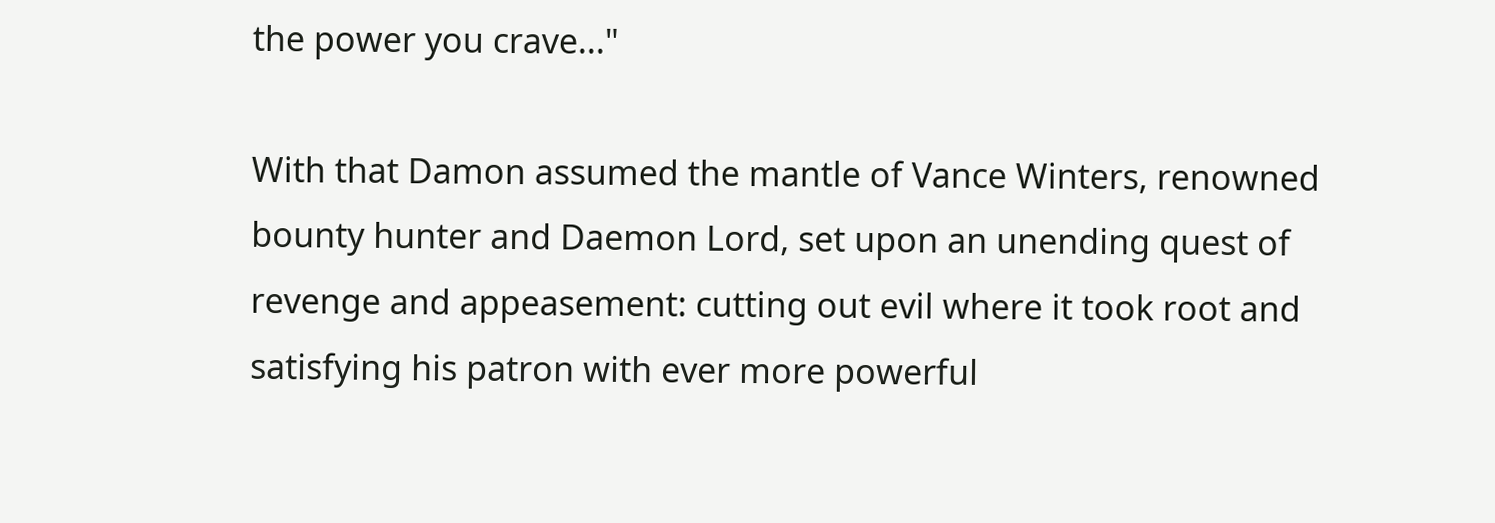the power you crave..."

With that Damon assumed the mantle of Vance Winters, renowned bounty hunter and Daemon Lord, set upon an unending quest of revenge and appeasement: cutting out evil where it took root and satisfying his patron with ever more powerful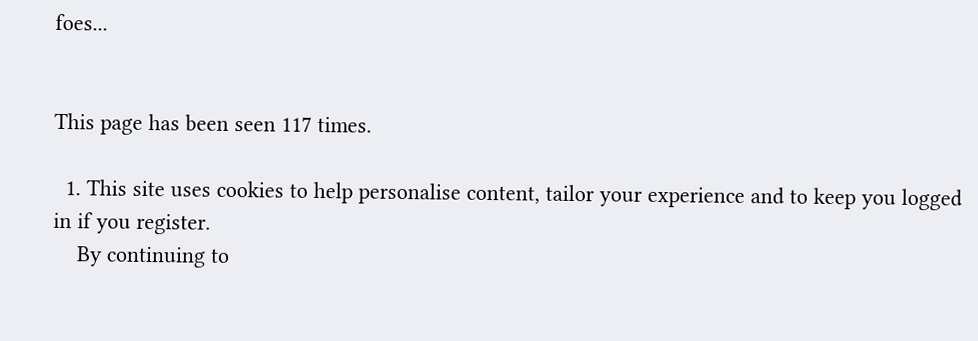foes...


This page has been seen 117 times.

  1. This site uses cookies to help personalise content, tailor your experience and to keep you logged in if you register.
    By continuing to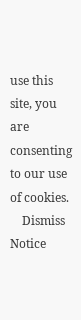use this site, you are consenting to our use of cookies.
    Dismiss Notice